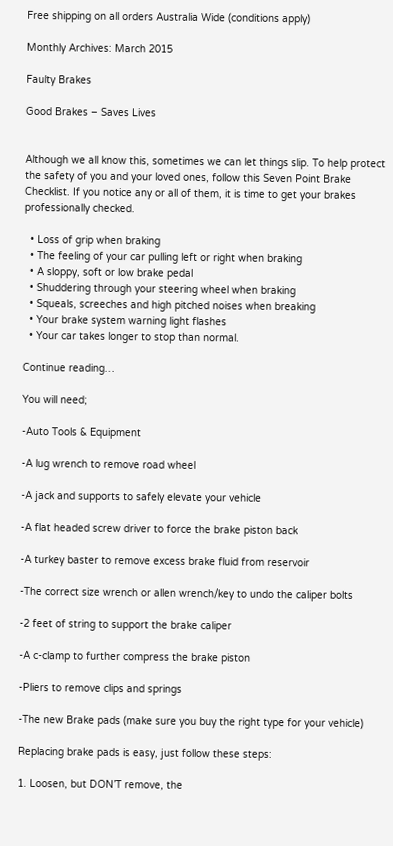Free shipping on all orders Australia Wide (conditions apply)

Monthly Archives: March 2015

Faulty Brakes

Good Brakes – Saves Lives


Although we all know this, sometimes we can let things slip. To help protect the safety of you and your loved ones, follow this Seven Point Brake Checklist. If you notice any or all of them, it is time to get your brakes professionally checked.

  • Loss of grip when braking
  • The feeling of your car pulling left or right when braking
  • A sloppy, soft or low brake pedal
  • Shuddering through your steering wheel when braking
  • Squeals, screeches and high pitched noises when breaking
  • Your brake system warning light flashes
  • Your car takes longer to stop than normal.

Continue reading…

You will need;

-Auto Tools & Equipment

-A lug wrench to remove road wheel

-A jack and supports to safely elevate your vehicle

-A flat headed screw driver to force the brake piston back

-A turkey baster to remove excess brake fluid from reservoir

-The correct size wrench or allen wrench/key to undo the caliper bolts

-2 feet of string to support the brake caliper

-A c-clamp to further compress the brake piston

-Pliers to remove clips and springs

-The new Brake pads (make sure you buy the right type for your vehicle)

Replacing brake pads is easy, just follow these steps:

1. Loosen, but DON’T remove, the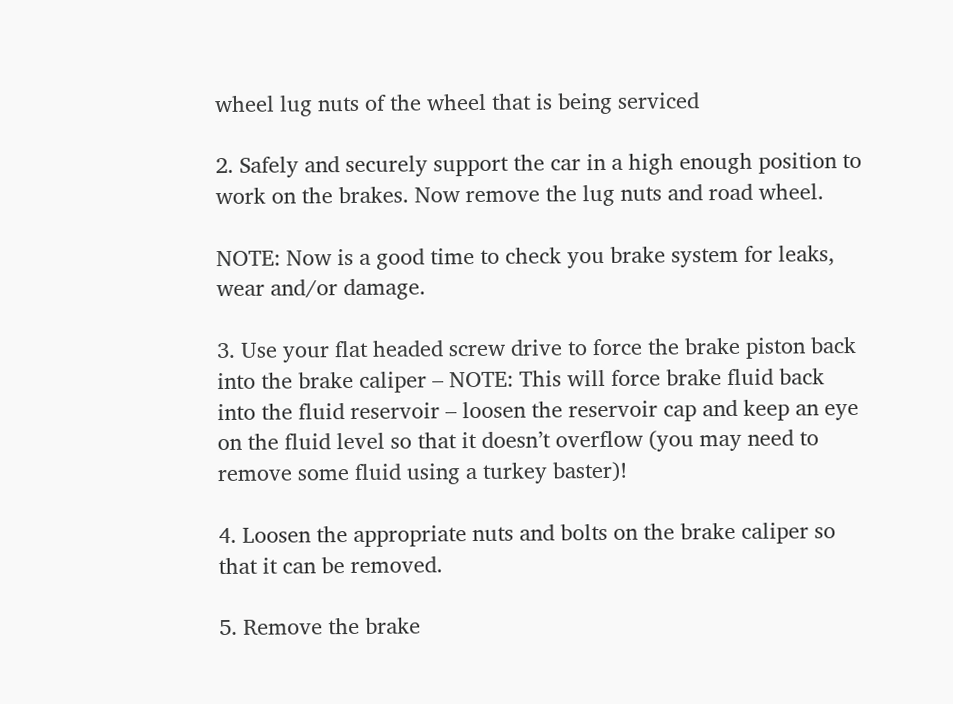wheel lug nuts of the wheel that is being serviced

2. Safely and securely support the car in a high enough position to work on the brakes. Now remove the lug nuts and road wheel.

NOTE: Now is a good time to check you brake system for leaks, wear and/or damage.

3. Use your flat headed screw drive to force the brake piston back into the brake caliper – NOTE: This will force brake fluid back into the fluid reservoir – loosen the reservoir cap and keep an eye on the fluid level so that it doesn’t overflow (you may need to remove some fluid using a turkey baster)!

4. Loosen the appropriate nuts and bolts on the brake caliper so that it can be removed.

5. Remove the brake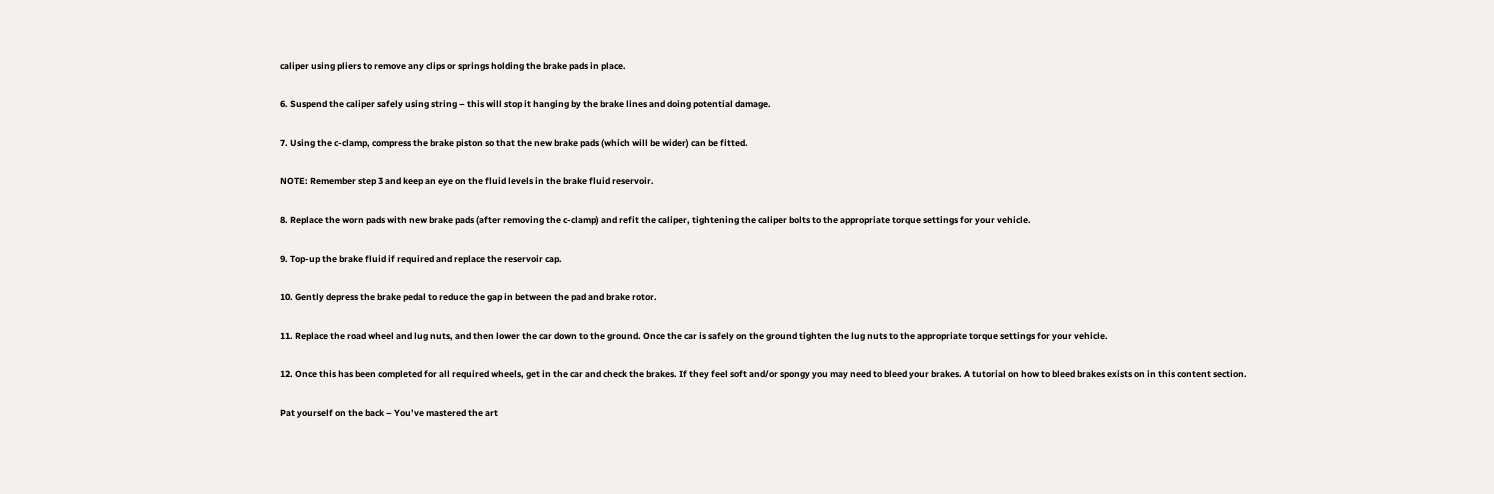caliper using pliers to remove any clips or springs holding the brake pads in place.

6. Suspend the caliper safely using string – this will stop it hanging by the brake lines and doing potential damage.

7. Using the c-clamp, compress the brake piston so that the new brake pads (which will be wider) can be fitted.

NOTE: Remember step 3 and keep an eye on the fluid levels in the brake fluid reservoir.

8. Replace the worn pads with new brake pads (after removing the c-clamp) and refit the caliper, tightening the caliper bolts to the appropriate torque settings for your vehicle.

9. Top-up the brake fluid if required and replace the reservoir cap.

10. Gently depress the brake pedal to reduce the gap in between the pad and brake rotor.

11. Replace the road wheel and lug nuts, and then lower the car down to the ground. Once the car is safely on the ground tighten the lug nuts to the appropriate torque settings for your vehicle.

12. Once this has been completed for all required wheels, get in the car and check the brakes. If they feel soft and/or spongy you may need to bleed your brakes. A tutorial on how to bleed brakes exists on in this content section.

Pat yourself on the back – You’ve mastered the art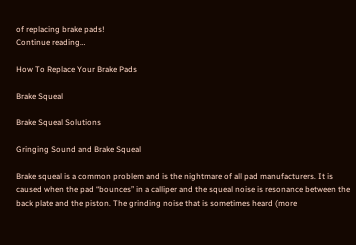of replacing brake pads!
Continue reading…

How To Replace Your Brake Pads

Brake Squeal

Brake Squeal Solutions

Gringing Sound and Brake Squeal

Brake squeal is a common problem and is the nightmare of all pad manufacturers. It is caused when the pad “bounces” in a calliper and the squeal noise is resonance between the back plate and the piston. The grinding noise that is sometimes heard (more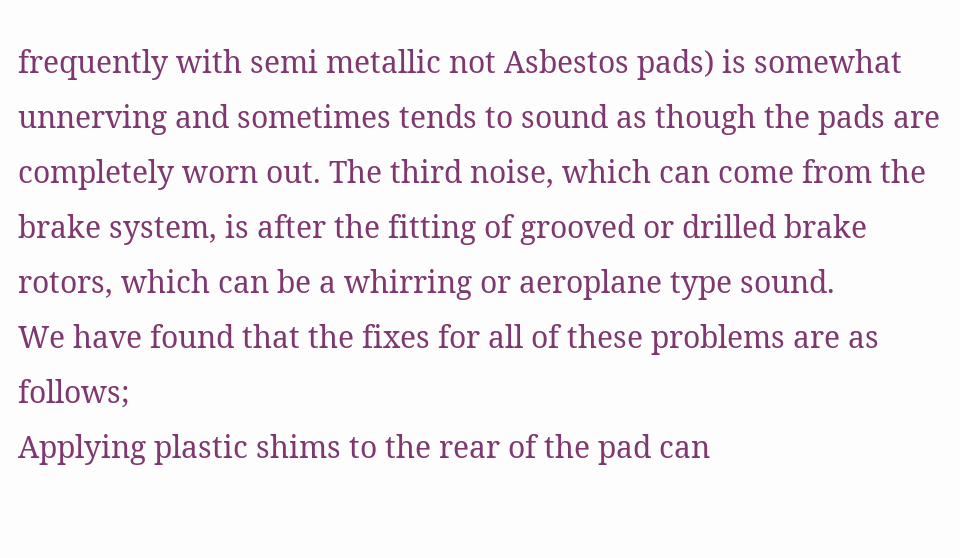frequently with semi metallic not Asbestos pads) is somewhat unnerving and sometimes tends to sound as though the pads are completely worn out. The third noise, which can come from the brake system, is after the fitting of grooved or drilled brake rotors, which can be a whirring or aeroplane type sound.
We have found that the fixes for all of these problems are as follows;
Applying plastic shims to the rear of the pad can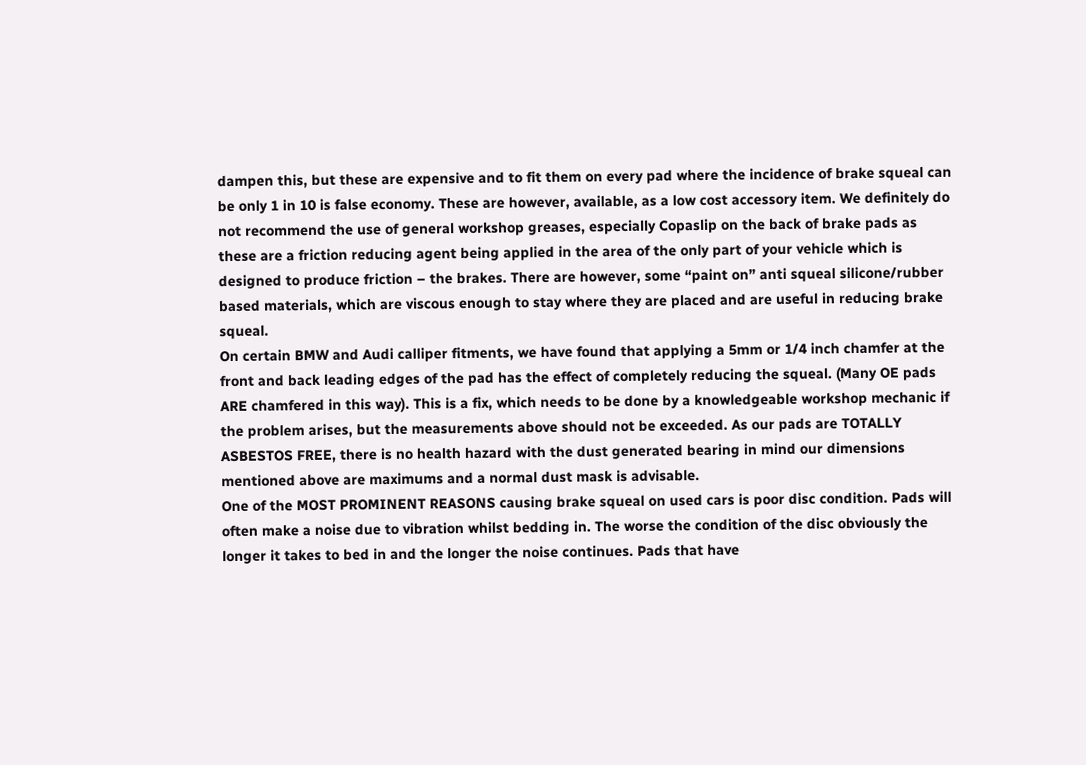dampen this, but these are expensive and to fit them on every pad where the incidence of brake squeal can be only 1 in 10 is false economy. These are however, available, as a low cost accessory item. We definitely do not recommend the use of general workshop greases, especially Copaslip on the back of brake pads as these are a friction reducing agent being applied in the area of the only part of your vehicle which is designed to produce friction – the brakes. There are however, some “paint on” anti squeal silicone/rubber based materials, which are viscous enough to stay where they are placed and are useful in reducing brake squeal.
On certain BMW and Audi calliper fitments, we have found that applying a 5mm or 1/4 inch chamfer at the front and back leading edges of the pad has the effect of completely reducing the squeal. (Many OE pads ARE chamfered in this way). This is a fix, which needs to be done by a knowledgeable workshop mechanic if the problem arises, but the measurements above should not be exceeded. As our pads are TOTALLY ASBESTOS FREE, there is no health hazard with the dust generated bearing in mind our dimensions mentioned above are maximums and a normal dust mask is advisable.
One of the MOST PROMINENT REASONS causing brake squeal on used cars is poor disc condition. Pads will often make a noise due to vibration whilst bedding in. The worse the condition of the disc obviously the longer it takes to bed in and the longer the noise continues. Pads that have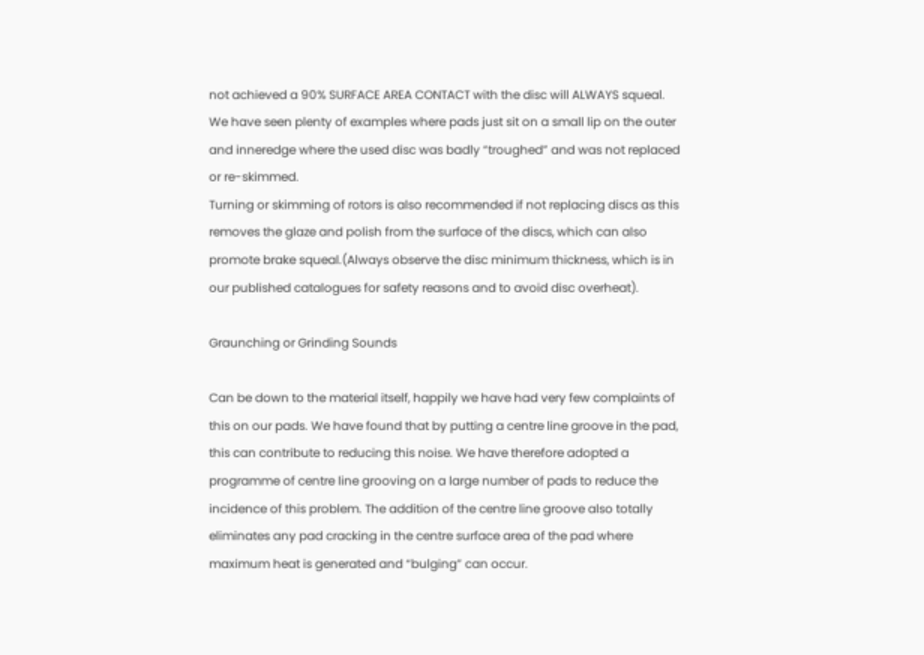not achieved a 90% SURFACE AREA CONTACT with the disc will ALWAYS squeal.
We have seen plenty of examples where pads just sit on a small lip on the outer and inneredge where the used disc was badly “troughed” and was not replaced or re-skimmed.
Turning or skimming of rotors is also recommended if not replacing discs as this removes the glaze and polish from the surface of the discs, which can also promote brake squeal.(Always observe the disc minimum thickness, which is in our published catalogues for safety reasons and to avoid disc overheat).

Graunching or Grinding Sounds

Can be down to the material itself, happily we have had very few complaints of this on our pads. We have found that by putting a centre line groove in the pad, this can contribute to reducing this noise. We have therefore adopted a programme of centre line grooving on a large number of pads to reduce the incidence of this problem. The addition of the centre line groove also totally eliminates any pad cracking in the centre surface area of the pad where maximum heat is generated and “bulging” can occur.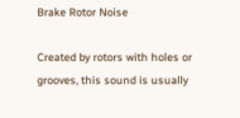Brake Rotor Noise

Created by rotors with holes or grooves, this sound is usually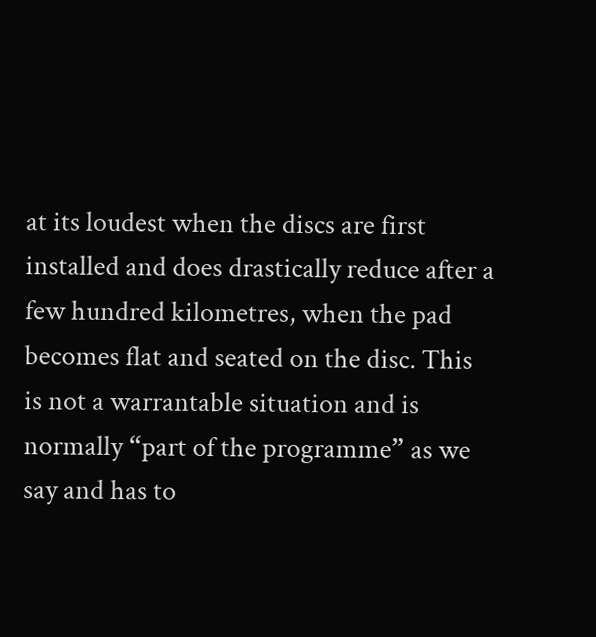at its loudest when the discs are first installed and does drastically reduce after a few hundred kilometres, when the pad becomes flat and seated on the disc. This is not a warrantable situation and is normally “part of the programme” as we say and has to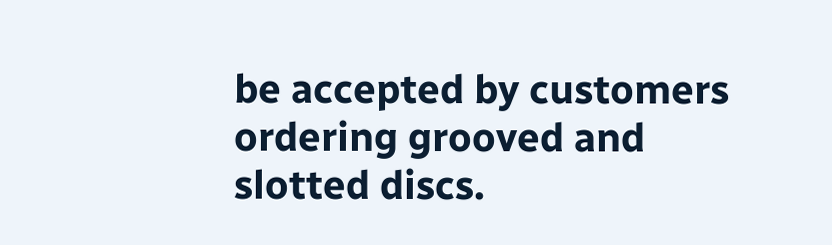be accepted by customers ordering grooved and slotted discs.